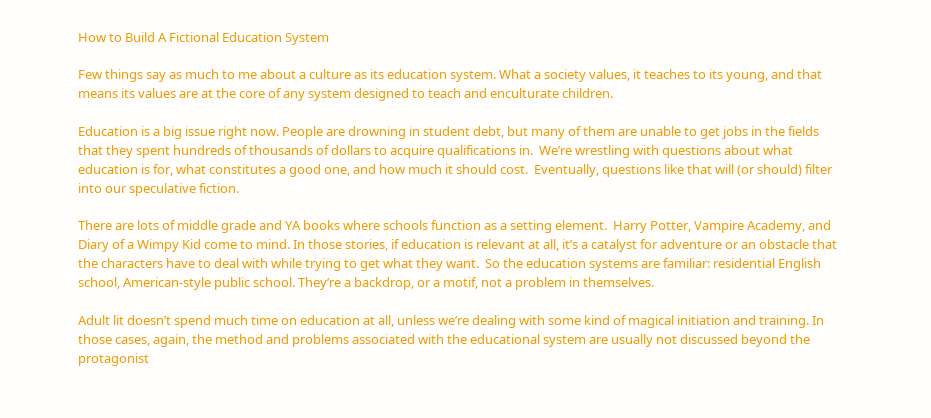How to Build A Fictional Education System

Few things say as much to me about a culture as its education system. What a society values, it teaches to its young, and that means its values are at the core of any system designed to teach and enculturate children.

Education is a big issue right now. People are drowning in student debt, but many of them are unable to get jobs in the fields that they spent hundreds of thousands of dollars to acquire qualifications in.  We’re wrestling with questions about what education is for, what constitutes a good one, and how much it should cost.  Eventually, questions like that will (or should) filter into our speculative fiction.

There are lots of middle grade and YA books where schools function as a setting element.  Harry Potter, Vampire Academy, and Diary of a Wimpy Kid come to mind. In those stories, if education is relevant at all, it’s a catalyst for adventure or an obstacle that the characters have to deal with while trying to get what they want.  So the education systems are familiar: residential English school, American-style public school. They’re a backdrop, or a motif, not a problem in themselves.

Adult lit doesn’t spend much time on education at all, unless we’re dealing with some kind of magical initiation and training. In those cases, again, the method and problems associated with the educational system are usually not discussed beyond the protagonist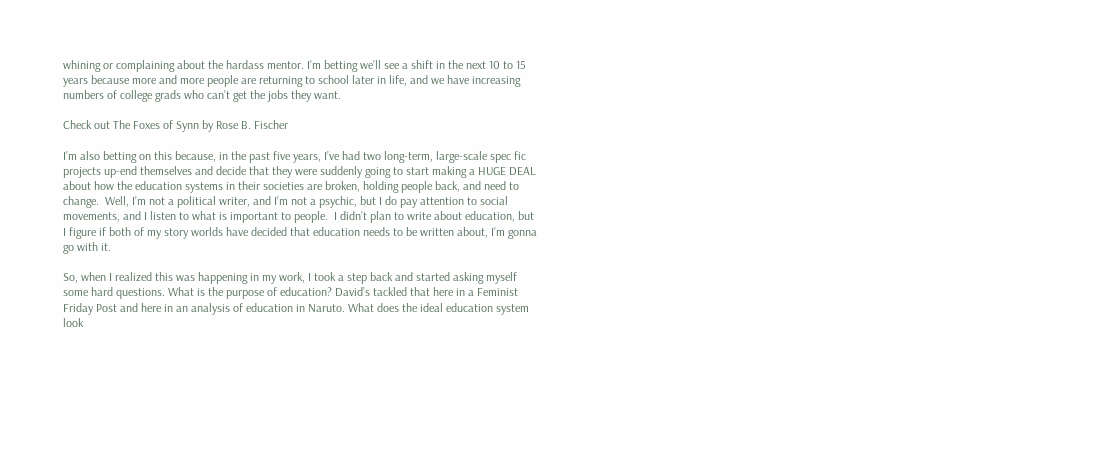whining or complaining about the hardass mentor. I’m betting we’ll see a shift in the next 10 to 15 years because more and more people are returning to school later in life, and we have increasing numbers of college grads who can’t get the jobs they want.

Check out The Foxes of Synn by Rose B. Fischer

I’m also betting on this because, in the past five years, I’ve had two long-term, large-scale spec fic projects up-end themselves and decide that they were suddenly going to start making a HUGE DEAL about how the education systems in their societies are broken, holding people back, and need to change.  Well, I’m not a political writer, and I’m not a psychic, but I do pay attention to social movements, and I listen to what is important to people.  I didn’t plan to write about education, but I figure if both of my story worlds have decided that education needs to be written about, I’m gonna go with it.

So, when I realized this was happening in my work, I took a step back and started asking myself some hard questions. What is the purpose of education? David’s tackled that here in a Feminist Friday Post and here in an analysis of education in Naruto. What does the ideal education system look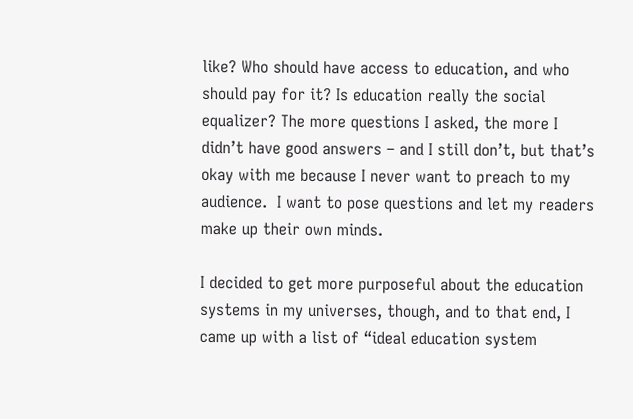like? Who should have access to education, and who should pay for it? Is education really the social equalizer? The more questions I asked, the more I didn’t have good answers – and I still don’t, but that’s okay with me because I never want to preach to my audience.  I want to pose questions and let my readers make up their own minds.

I decided to get more purposeful about the education systems in my universes, though, and to that end, I came up with a list of “ideal education system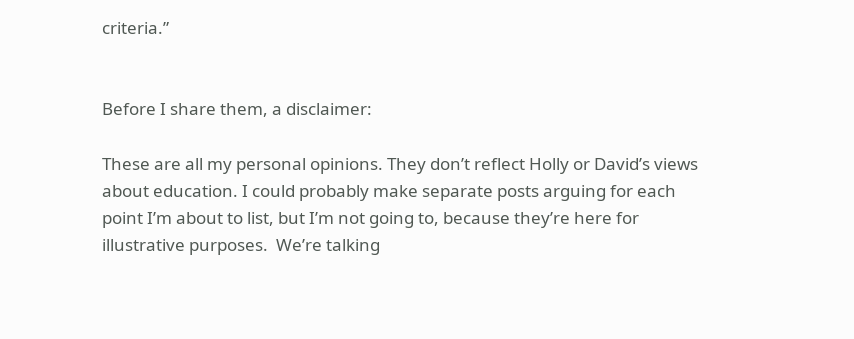criteria.”


Before I share them, a disclaimer:

These are all my personal opinions. They don’t reflect Holly or David’s views about education. I could probably make separate posts arguing for each point I’m about to list, but I’m not going to, because they’re here for illustrative purposes.  We’re talking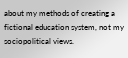about my methods of creating a fictional education system, not my sociopolitical views.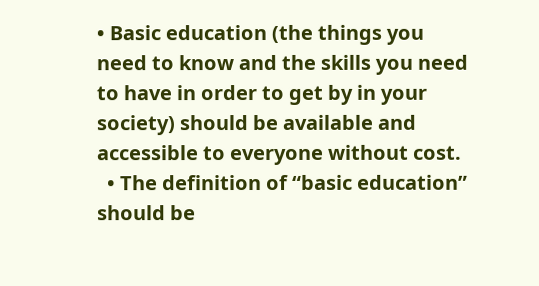• Basic education (the things you need to know and the skills you need to have in order to get by in your society) should be available and accessible to everyone without cost.
  • The definition of “basic education” should be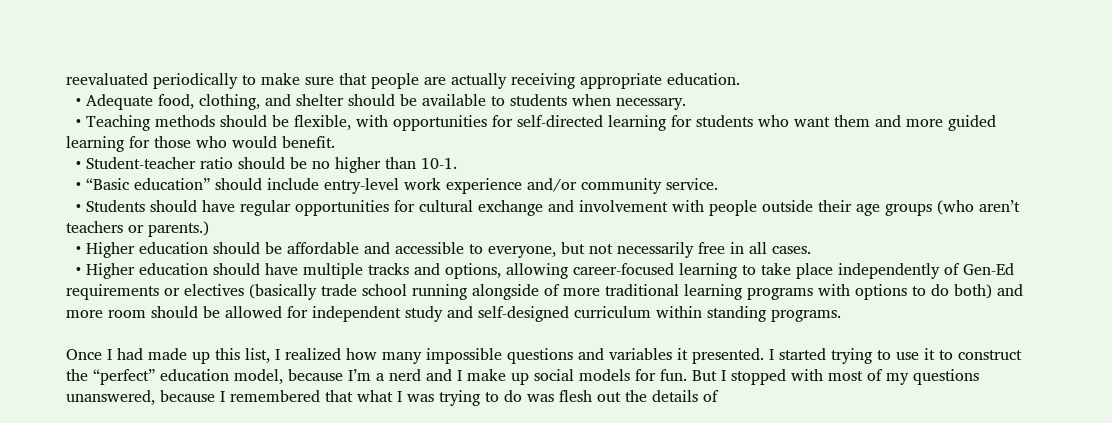reevaluated periodically to make sure that people are actually receiving appropriate education.
  • Adequate food, clothing, and shelter should be available to students when necessary.
  • Teaching methods should be flexible, with opportunities for self-directed learning for students who want them and more guided learning for those who would benefit.
  • Student-teacher ratio should be no higher than 10-1.
  • “Basic education” should include entry-level work experience and/or community service.
  • Students should have regular opportunities for cultural exchange and involvement with people outside their age groups (who aren’t teachers or parents.)
  • Higher education should be affordable and accessible to everyone, but not necessarily free in all cases.
  • Higher education should have multiple tracks and options, allowing career-focused learning to take place independently of Gen-Ed requirements or electives (basically trade school running alongside of more traditional learning programs with options to do both) and more room should be allowed for independent study and self-designed curriculum within standing programs.

Once I had made up this list, I realized how many impossible questions and variables it presented. I started trying to use it to construct the “perfect” education model, because I’m a nerd and I make up social models for fun. But I stopped with most of my questions unanswered, because I remembered that what I was trying to do was flesh out the details of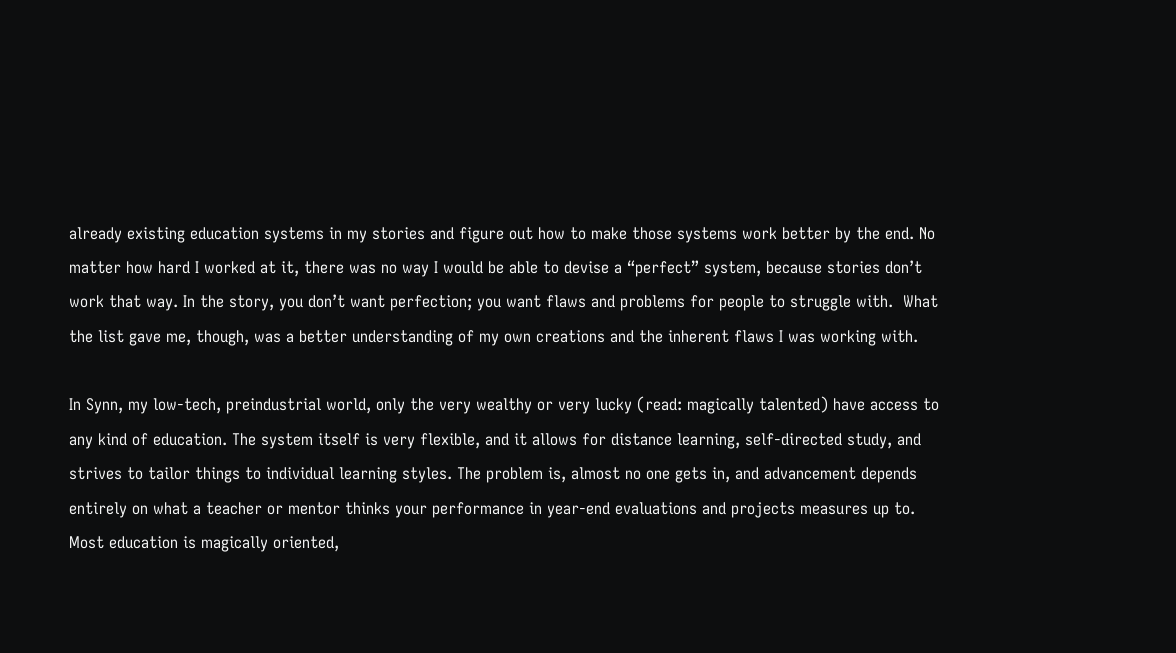already existing education systems in my stories and figure out how to make those systems work better by the end. No matter how hard I worked at it, there was no way I would be able to devise a “perfect” system, because stories don’t work that way. In the story, you don’t want perfection; you want flaws and problems for people to struggle with.  What the list gave me, though, was a better understanding of my own creations and the inherent flaws I was working with.

In Synn, my low-tech, preindustrial world, only the very wealthy or very lucky (read: magically talented) have access to any kind of education. The system itself is very flexible, and it allows for distance learning, self-directed study, and strives to tailor things to individual learning styles. The problem is, almost no one gets in, and advancement depends entirely on what a teacher or mentor thinks your performance in year-end evaluations and projects measures up to.  Most education is magically oriented,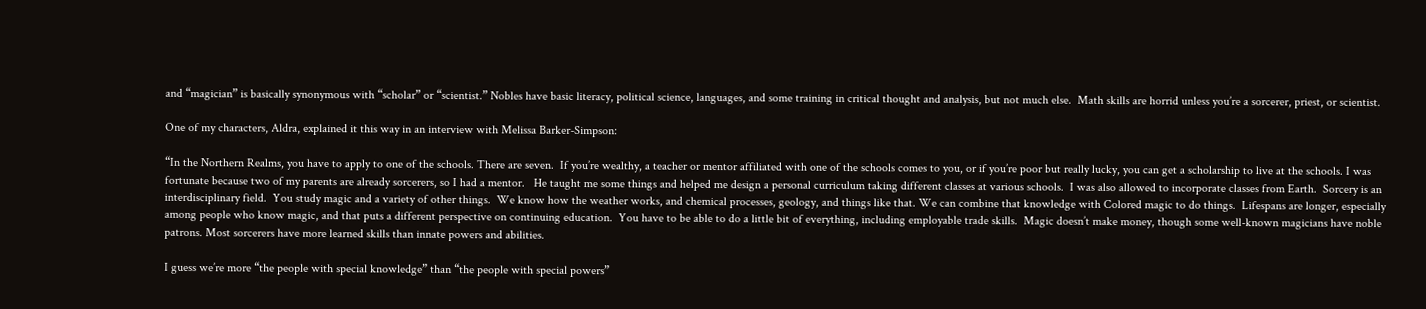and “magician” is basically synonymous with “scholar” or “scientist.” Nobles have basic literacy, political science, languages, and some training in critical thought and analysis, but not much else.  Math skills are horrid unless you’re a sorcerer, priest, or scientist.

One of my characters, Aldra, explained it this way in an interview with Melissa Barker-Simpson:

“In the Northern Realms, you have to apply to one of the schools. There are seven.  If you’re wealthy, a teacher or mentor affiliated with one of the schools comes to you, or if you’re poor but really lucky, you can get a scholarship to live at the schools. I was fortunate because two of my parents are already sorcerers, so I had a mentor.   He taught me some things and helped me design a personal curriculum taking different classes at various schools.  I was also allowed to incorporate classes from Earth.  Sorcery is an interdisciplinary field.  You study magic and a variety of other things.  We know how the weather works, and chemical processes, geology, and things like that. We can combine that knowledge with Colored magic to do things.  Lifespans are longer, especially among people who know magic, and that puts a different perspective on continuing education.  You have to be able to do a little bit of everything, including employable trade skills.  Magic doesn’t make money, though some well-known magicians have noble patrons. Most sorcerers have more learned skills than innate powers and abilities.

I guess we’re more “the people with special knowledge” than “the people with special powers”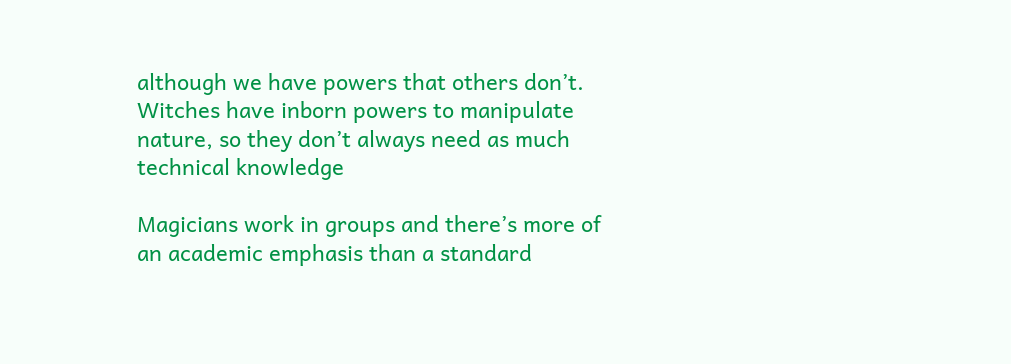although we have powers that others don’t.  Witches have inborn powers to manipulate nature, so they don’t always need as much technical knowledge

Magicians work in groups and there’s more of an academic emphasis than a standard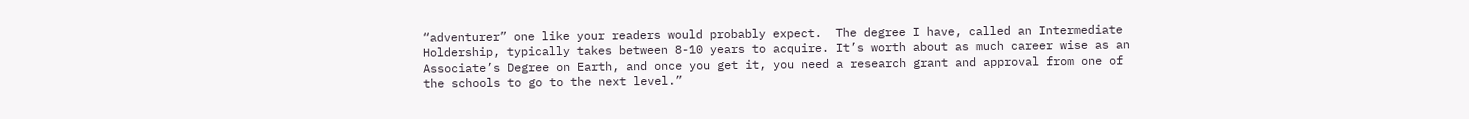“adventurer” one like your readers would probably expect.  The degree I have, called an Intermediate Holdership, typically takes between 8-10 years to acquire. It’s worth about as much career wise as an Associate’s Degree on Earth, and once you get it, you need a research grant and approval from one of the schools to go to the next level.”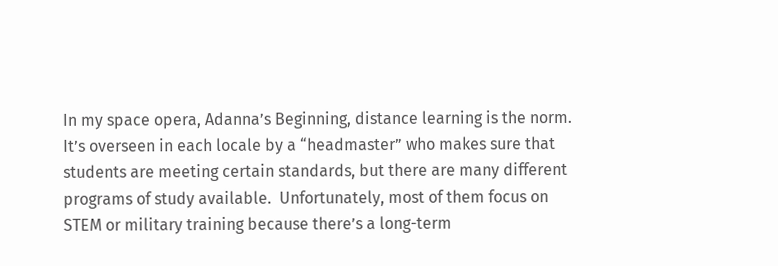In my space opera, Adanna’s Beginning, distance learning is the norm.  It’s overseen in each locale by a “headmaster” who makes sure that students are meeting certain standards, but there are many different programs of study available.  Unfortunately, most of them focus on STEM or military training because there’s a long-term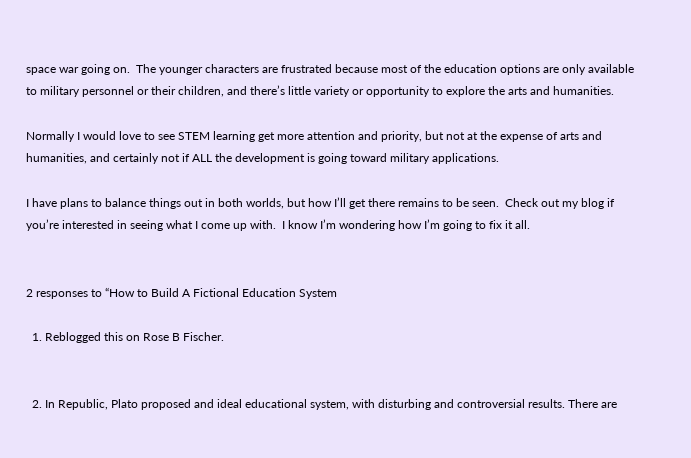space war going on.  The younger characters are frustrated because most of the education options are only available to military personnel or their children, and there’s little variety or opportunity to explore the arts and humanities.

Normally I would love to see STEM learning get more attention and priority, but not at the expense of arts and humanities, and certainly not if ALL the development is going toward military applications.

I have plans to balance things out in both worlds, but how I’ll get there remains to be seen.  Check out my blog if you’re interested in seeing what I come up with.  I know I’m wondering how I’m going to fix it all.


2 responses to “How to Build A Fictional Education System

  1. Reblogged this on Rose B Fischer.


  2. In Republic, Plato proposed and ideal educational system, with disturbing and controversial results. There are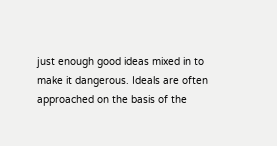just enough good ideas mixed in to make it dangerous. Ideals are often approached on the basis of the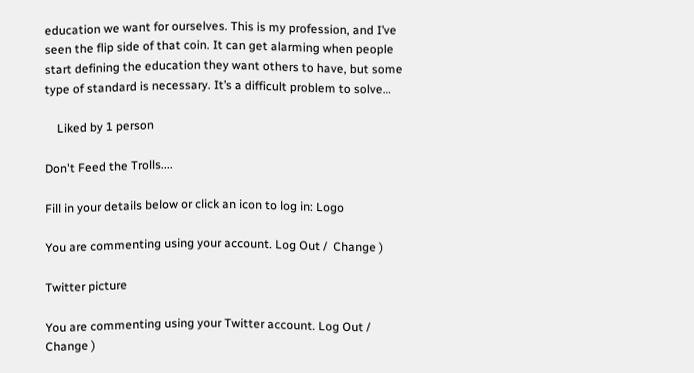education we want for ourselves. This is my profession, and I’ve seen the flip side of that coin. It can get alarming when people start defining the education they want others to have, but some type of standard is necessary. It’s a difficult problem to solve…

    Liked by 1 person

Don't Feed the Trolls....

Fill in your details below or click an icon to log in: Logo

You are commenting using your account. Log Out /  Change )

Twitter picture

You are commenting using your Twitter account. Log Out /  Change )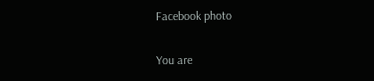Facebook photo

You are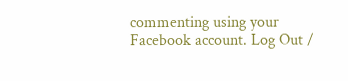commenting using your Facebook account. Log Out /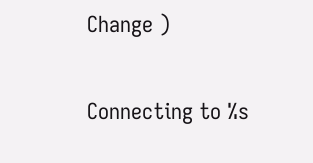Change )

Connecting to %s